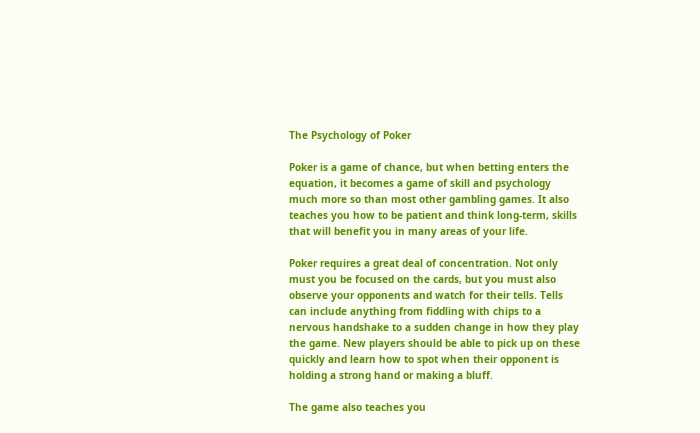The Psychology of Poker

Poker is a game of chance, but when betting enters the equation, it becomes a game of skill and psychology much more so than most other gambling games. It also teaches you how to be patient and think long-term, skills that will benefit you in many areas of your life.

Poker requires a great deal of concentration. Not only must you be focused on the cards, but you must also observe your opponents and watch for their tells. Tells can include anything from fiddling with chips to a nervous handshake to a sudden change in how they play the game. New players should be able to pick up on these quickly and learn how to spot when their opponent is holding a strong hand or making a bluff.

The game also teaches you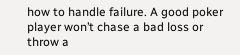how to handle failure. A good poker player won’t chase a bad loss or throw a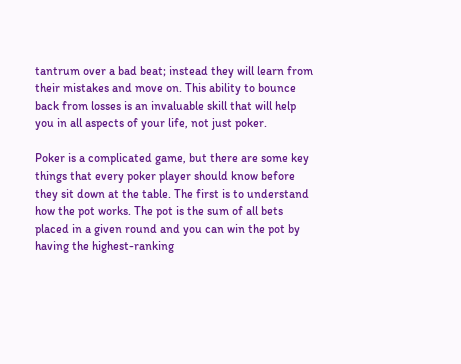tantrum over a bad beat; instead they will learn from their mistakes and move on. This ability to bounce back from losses is an invaluable skill that will help you in all aspects of your life, not just poker.

Poker is a complicated game, but there are some key things that every poker player should know before they sit down at the table. The first is to understand how the pot works. The pot is the sum of all bets placed in a given round and you can win the pot by having the highest-ranking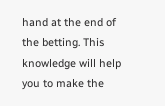hand at the end of the betting. This knowledge will help you to make the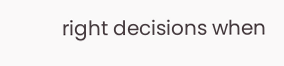right decisions when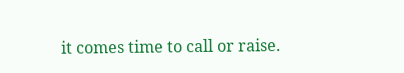it comes time to call or raise.